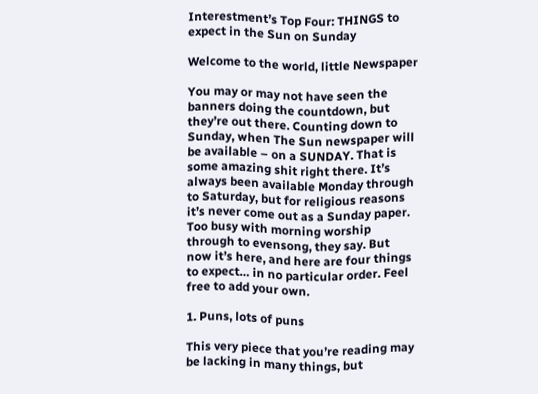Interestment’s Top Four: THINGS to expect in the Sun on Sunday

Welcome to the world, little Newspaper

You may or may not have seen the banners doing the countdown, but they’re out there. Counting down to Sunday, when The Sun newspaper will be available – on a SUNDAY. That is some amazing shit right there. It’s always been available Monday through to Saturday, but for religious reasons it’s never come out as a Sunday paper. Too busy with morning worship through to evensong, they say. But now it’s here, and here are four things to expect… in no particular order. Feel free to add your own.

1. Puns, lots of puns

This very piece that you’re reading may be lacking in many things, but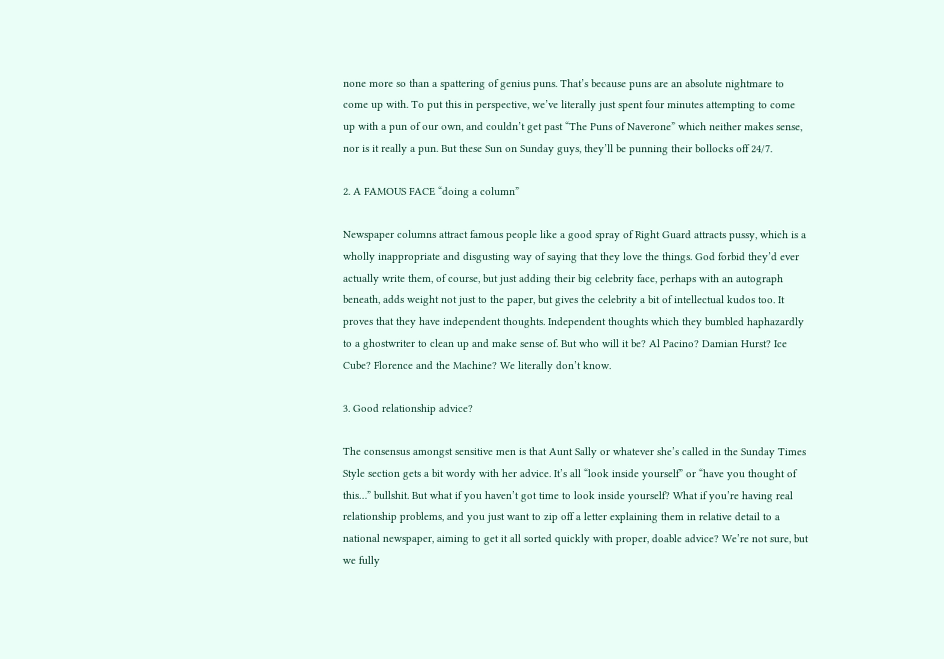none more so than a spattering of genius puns. That’s because puns are an absolute nightmare to come up with. To put this in perspective, we’ve literally just spent four minutes attempting to come up with a pun of our own, and couldn’t get past “The Puns of Naverone” which neither makes sense, nor is it really a pun. But these Sun on Sunday guys, they’ll be punning their bollocks off 24/7.

2. A FAMOUS FACE “doing a column”

Newspaper columns attract famous people like a good spray of Right Guard attracts pussy, which is a wholly inappropriate and disgusting way of saying that they love the things. God forbid they’d ever actually write them, of course, but just adding their big celebrity face, perhaps with an autograph beneath, adds weight not just to the paper, but gives the celebrity a bit of intellectual kudos too. It proves that they have independent thoughts. Independent thoughts which they bumbled haphazardly to a ghostwriter to clean up and make sense of. But who will it be? Al Pacino? Damian Hurst? Ice Cube? Florence and the Machine? We literally don’t know.

3. Good relationship advice?

The consensus amongst sensitive men is that Aunt Sally or whatever she’s called in the Sunday Times Style section gets a bit wordy with her advice. It’s all “look inside yourself” or “have you thought of this…” bullshit. But what if you haven’t got time to look inside yourself? What if you’re having real relationship problems, and you just want to zip off a letter explaining them in relative detail to a national newspaper, aiming to get it all sorted quickly with proper, doable advice? We’re not sure, but we fully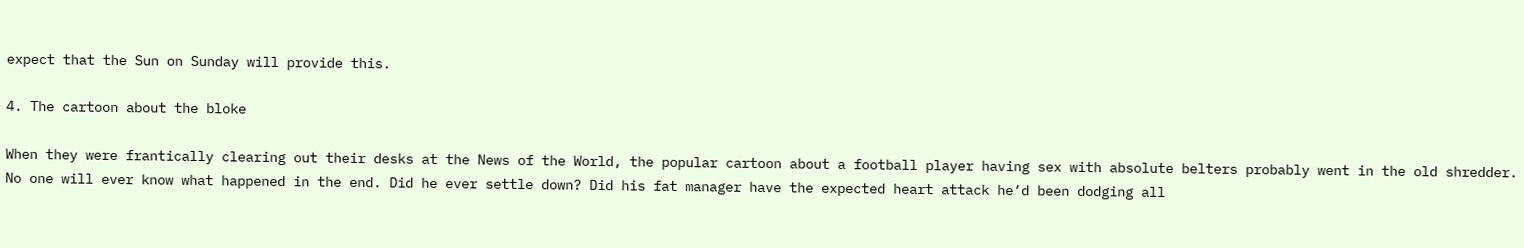expect that the Sun on Sunday will provide this.

4. The cartoon about the bloke

When they were frantically clearing out their desks at the News of the World, the popular cartoon about a football player having sex with absolute belters probably went in the old shredder. No one will ever know what happened in the end. Did he ever settle down? Did his fat manager have the expected heart attack he’d been dodging all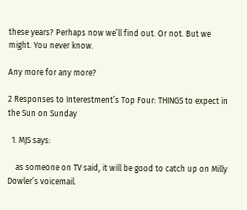these years? Perhaps now we’ll find out. Or not. But we might. You never know.

Any more for any more?

2 Responses to Interestment’s Top Four: THINGS to expect in the Sun on Sunday

  1. MJS says:

    as someone on TV said, it will be good to catch up on Milly Dowler’s voicemail.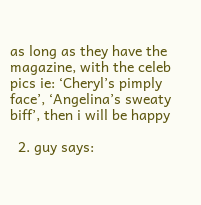as long as they have the magazine, with the celeb pics ie: ‘Cheryl’s pimply face’, ‘Angelina’s sweaty biff’, then i will be happy

  2. guy says: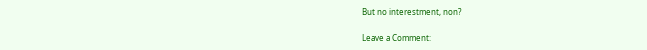But no interestment, non?

Leave a Comment: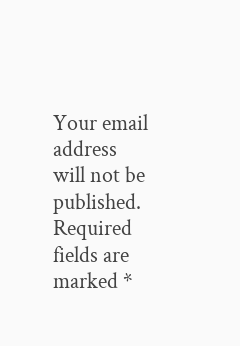Your email address will not be published. Required fields are marked *